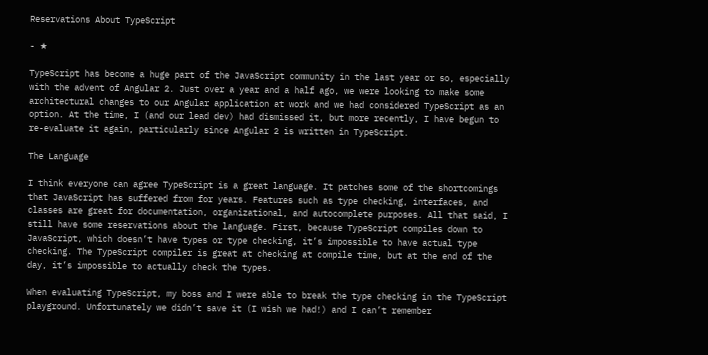Reservations About TypeScript

- ★

TypeScript has become a huge part of the JavaScript community in the last year or so, especially with the advent of Angular 2. Just over a year and a half ago, we were looking to make some architectural changes to our Angular application at work and we had considered TypeScript as an option. At the time, I (and our lead dev) had dismissed it, but more recently, I have begun to re-evaluate it again, particularly since Angular 2 is written in TypeScript.

The Language

I think everyone can agree TypeScript is a great language. It patches some of the shortcomings that JavaScript has suffered from for years. Features such as type checking, interfaces, and classes are great for documentation, organizational, and autocomplete purposes. All that said, I still have some reservations about the language. First, because TypeScript compiles down to JavaScript, which doesn’t have types or type checking, it’s impossible to have actual type checking. The TypeScript compiler is great at checking at compile time, but at the end of the day, it’s impossible to actually check the types.

When evaluating TypeScript, my boss and I were able to break the type checking in the TypeScript playground. Unfortunately we didn’t save it (I wish we had!) and I can’t remember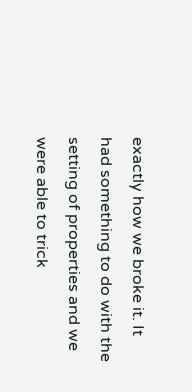exactly how we broke it. It had something to do with the setting of properties and we were able to trick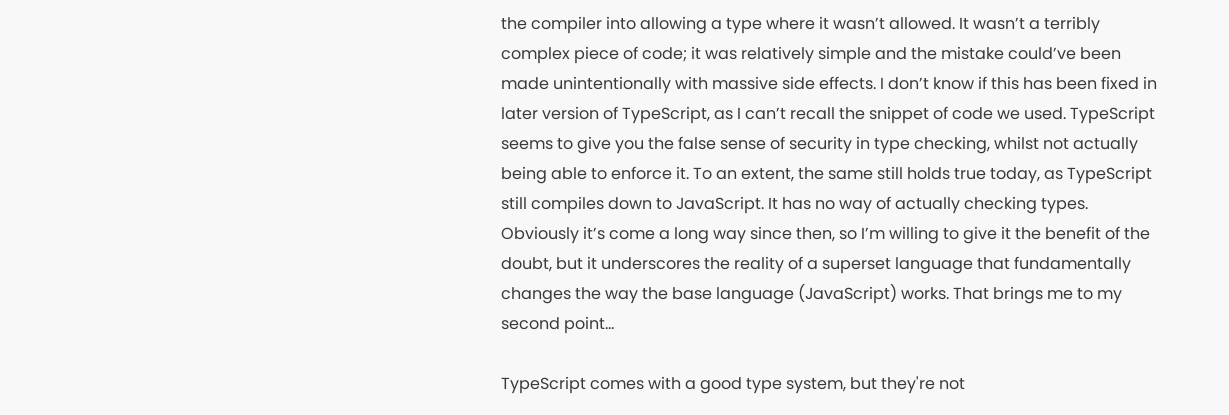the compiler into allowing a type where it wasn’t allowed. It wasn’t a terribly complex piece of code; it was relatively simple and the mistake could’ve been made unintentionally with massive side effects. I don’t know if this has been fixed in later version of TypeScript, as I can’t recall the snippet of code we used. TypeScript seems to give you the false sense of security in type checking, whilst not actually being able to enforce it. To an extent, the same still holds true today, as TypeScript still compiles down to JavaScript. It has no way of actually checking types. Obviously it’s come a long way since then, so I’m willing to give it the benefit of the doubt, but it underscores the reality of a superset language that fundamentally changes the way the base language (JavaScript) works. That brings me to my second point…

TypeScript comes with a good type system, but they're not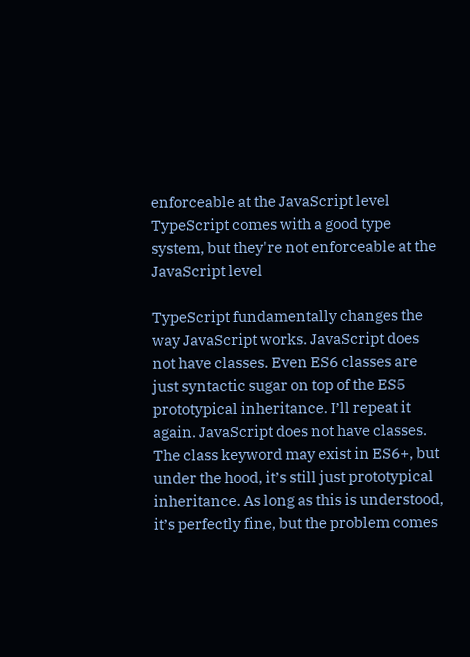enforceable at the JavaScript level
TypeScript comes with a good type system, but they're not enforceable at the JavaScript level

TypeScript fundamentally changes the way JavaScript works. JavaScript does not have classes. Even ES6 classes are just syntactic sugar on top of the ES5 prototypical inheritance. I’ll repeat it again. JavaScript does not have classes. The class keyword may exist in ES6+, but under the hood, it’s still just prototypical inheritance. As long as this is understood, it’s perfectly fine, but the problem comes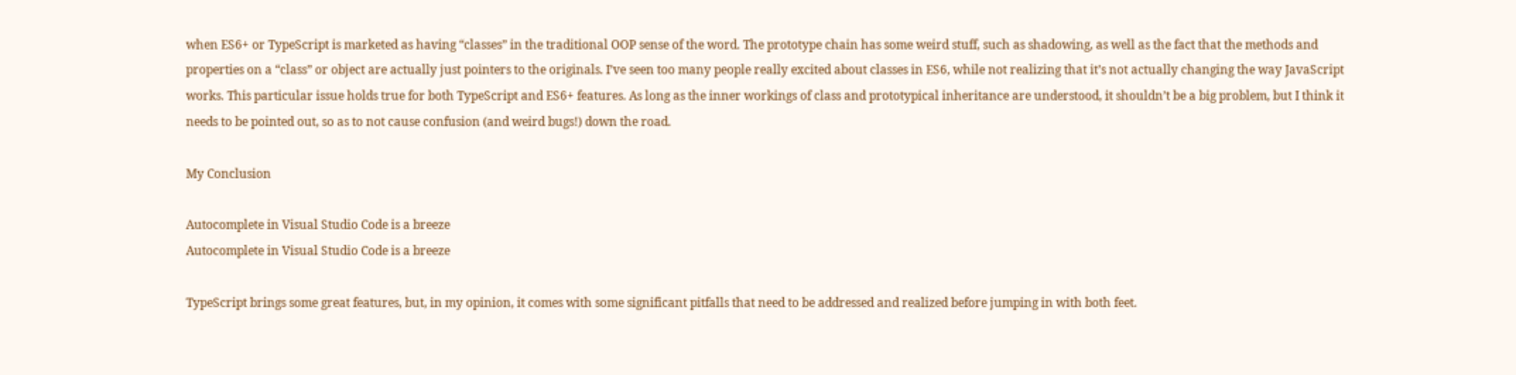when ES6+ or TypeScript is marketed as having “classes” in the traditional OOP sense of the word. The prototype chain has some weird stuff, such as shadowing, as well as the fact that the methods and properties on a “class” or object are actually just pointers to the originals. I’ve seen too many people really excited about classes in ES6, while not realizing that it’s not actually changing the way JavaScript works. This particular issue holds true for both TypeScript and ES6+ features. As long as the inner workings of class and prototypical inheritance are understood, it shouldn’t be a big problem, but I think it needs to be pointed out, so as to not cause confusion (and weird bugs!) down the road.

My Conclusion

Autocomplete in Visual Studio Code is a breeze
Autocomplete in Visual Studio Code is a breeze

TypeScript brings some great features, but, in my opinion, it comes with some significant pitfalls that need to be addressed and realized before jumping in with both feet.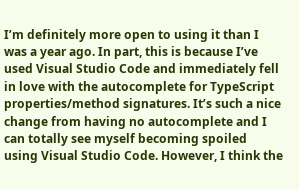I’m definitely more open to using it than I was a year ago. In part, this is because I’ve used Visual Studio Code and immediately fell in love with the autocomplete for TypeScript properties/method signatures. It’s such a nice change from having no autocomplete and I can totally see myself becoming spoiled using Visual Studio Code. However, I think the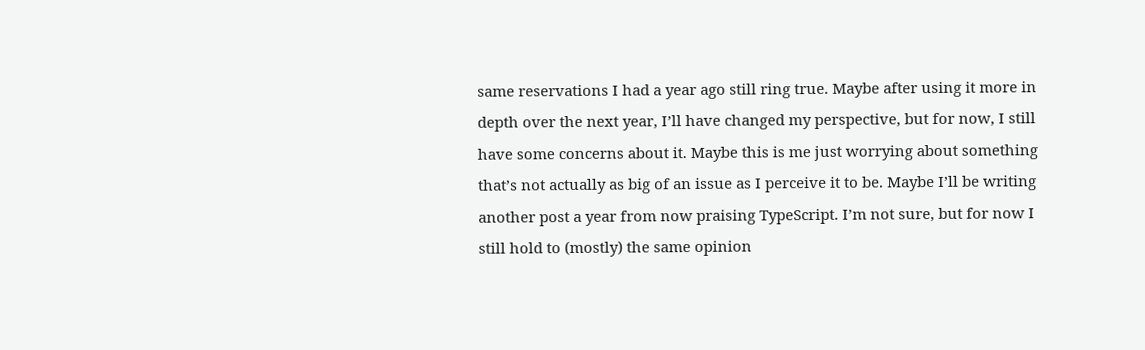same reservations I had a year ago still ring true. Maybe after using it more in depth over the next year, I’ll have changed my perspective, but for now, I still have some concerns about it. Maybe this is me just worrying about something that’s not actually as big of an issue as I perceive it to be. Maybe I’ll be writing another post a year from now praising TypeScript. I’m not sure, but for now I still hold to (mostly) the same opinion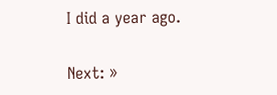I did a year ago.

Next: »